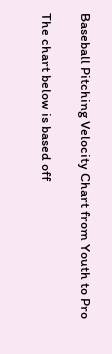Baseball Pitching Velocity Chart from Youth to Pro

The chart below is based off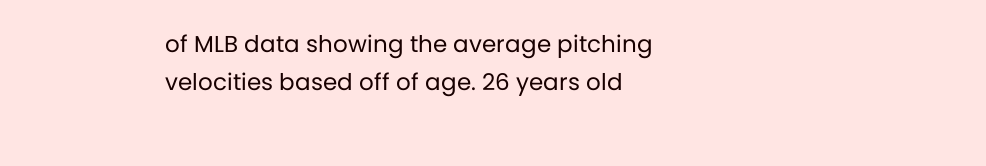of MLB data showing the average pitching velocities based off of age. 26 years old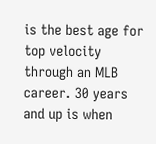is the best age for top velocity through an MLB career. 30 years and up is when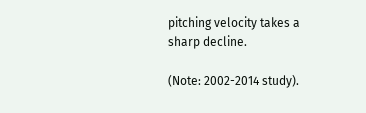pitching velocity takes a sharp decline.

(Note: 2002-2014 study).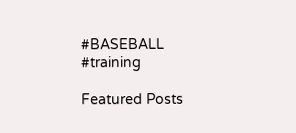#BASEBALL #training

Featured Posts